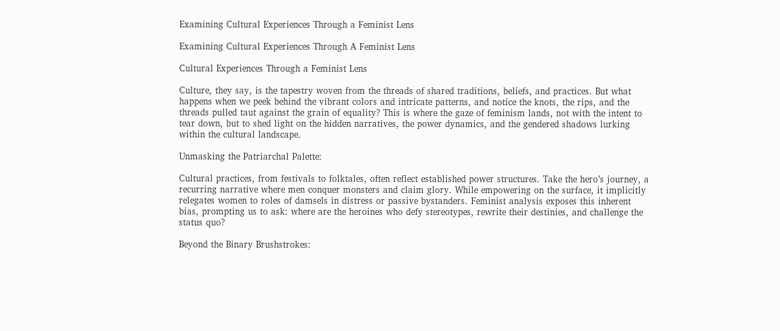Examining Cultural Experiences Through a Feminist Lens

Examining Cultural Experiences Through A Feminist Lens

Cultural Experiences Through a Feminist Lens

Culture, they say, is the tapestry woven from the threads of shared traditions, beliefs, and practices. But what happens when we peek behind the vibrant colors and intricate patterns, and notice the knots, the rips, and the threads pulled taut against the grain of equality? This is where the gaze of feminism lands, not with the intent to tear down, but to shed light on the hidden narratives, the power dynamics, and the gendered shadows lurking within the cultural landscape.

Unmasking the Patriarchal Palette:

Cultural practices, from festivals to folktales, often reflect established power structures. Take the hero’s journey, a recurring narrative where men conquer monsters and claim glory. While empowering on the surface, it implicitly relegates women to roles of damsels in distress or passive bystanders. Feminist analysis exposes this inherent bias, prompting us to ask: where are the heroines who defy stereotypes, rewrite their destinies, and challenge the status quo?

Beyond the Binary Brushstrokes: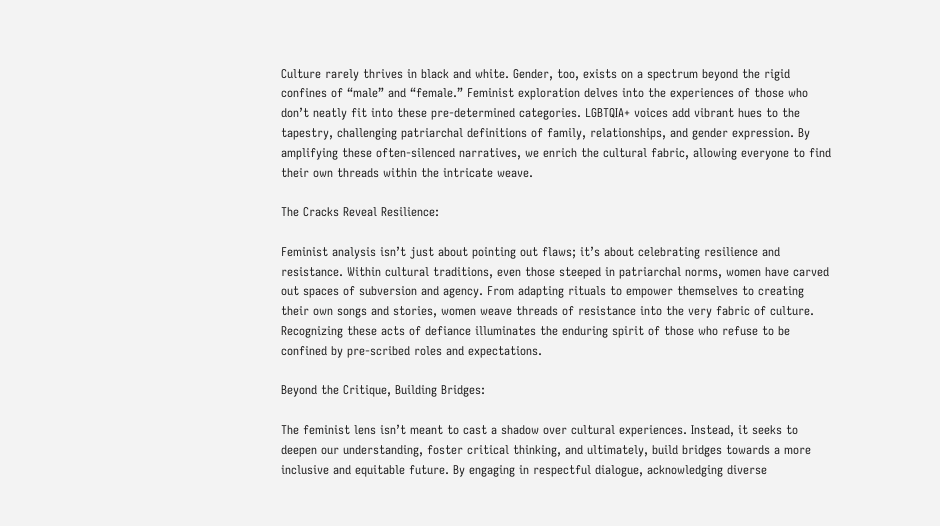Culture rarely thrives in black and white. Gender, too, exists on a spectrum beyond the rigid confines of “male” and “female.” Feminist exploration delves into the experiences of those who don’t neatly fit into these pre-determined categories. LGBTQIA+ voices add vibrant hues to the tapestry, challenging patriarchal definitions of family, relationships, and gender expression. By amplifying these often-silenced narratives, we enrich the cultural fabric, allowing everyone to find their own threads within the intricate weave.

The Cracks Reveal Resilience:

Feminist analysis isn’t just about pointing out flaws; it’s about celebrating resilience and resistance. Within cultural traditions, even those steeped in patriarchal norms, women have carved out spaces of subversion and agency. From adapting rituals to empower themselves to creating their own songs and stories, women weave threads of resistance into the very fabric of culture. Recognizing these acts of defiance illuminates the enduring spirit of those who refuse to be confined by pre-scribed roles and expectations.

Beyond the Critique, Building Bridges:

The feminist lens isn’t meant to cast a shadow over cultural experiences. Instead, it seeks to deepen our understanding, foster critical thinking, and ultimately, build bridges towards a more inclusive and equitable future. By engaging in respectful dialogue, acknowledging diverse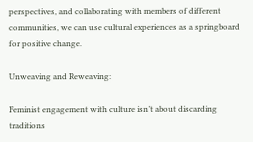perspectives, and collaborating with members of different communities, we can use cultural experiences as a springboard for positive change.

Unweaving and Reweaving:

Feminist engagement with culture isn’t about discarding traditions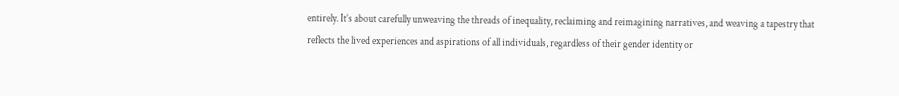entirely. It’s about carefully unweaving the threads of inequality, reclaiming and reimagining narratives, and weaving a tapestry that reflects the lived experiences and aspirations of all individuals, regardless of their gender identity or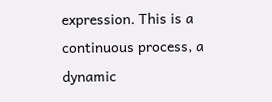expression. This is a continuous process, a dynamic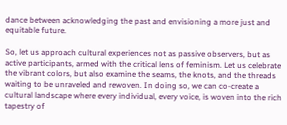dance between acknowledging the past and envisioning a more just and equitable future.

So, let us approach cultural experiences not as passive observers, but as active participants, armed with the critical lens of feminism. Let us celebrate the vibrant colors, but also examine the seams, the knots, and the threads waiting to be unraveled and rewoven. In doing so, we can co-create a cultural landscape where every individual, every voice, is woven into the rich tapestry of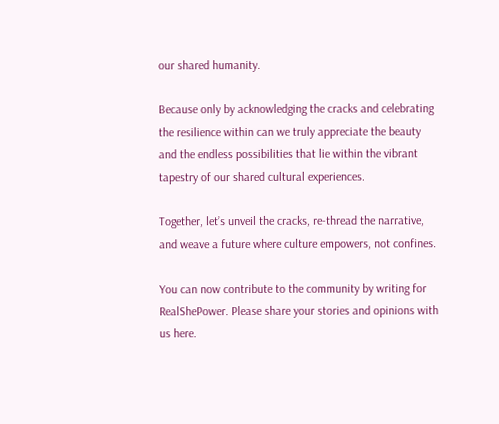our shared humanity.

Because only by acknowledging the cracks and celebrating the resilience within can we truly appreciate the beauty and the endless possibilities that lie within the vibrant tapestry of our shared cultural experiences.

Together, let’s unveil the cracks, re-thread the narrative, and weave a future where culture empowers, not confines.

You can now contribute to the community by writing for RealShePower. Please share your stories and opinions with us here.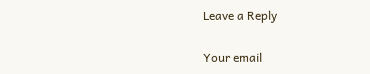Leave a Reply

Your email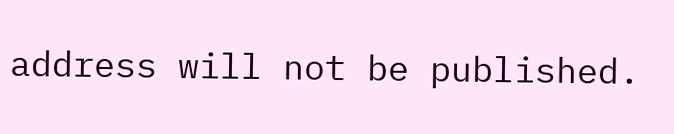address will not be published.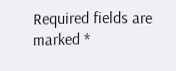Required fields are marked *